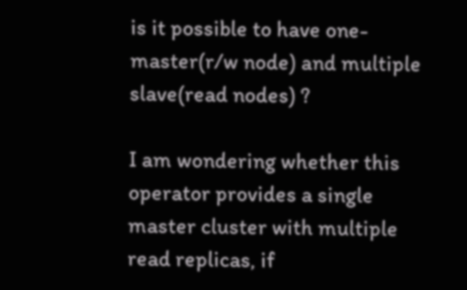is it possible to have one-master(r/w node) and multiple slave(read nodes) ?

I am wondering whether this operator provides a single master cluster with multiple read replicas, if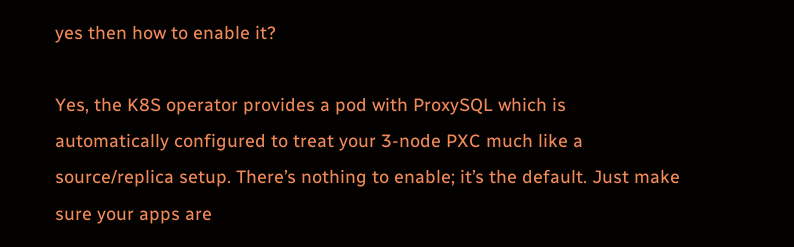yes then how to enable it?

Yes, the K8S operator provides a pod with ProxySQL which is automatically configured to treat your 3-node PXC much like a source/replica setup. There’s nothing to enable; it’s the default. Just make sure your apps are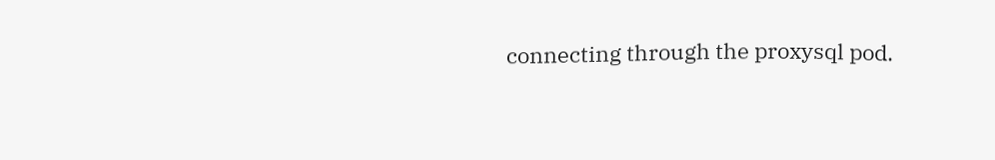connecting through the proxysql pod.